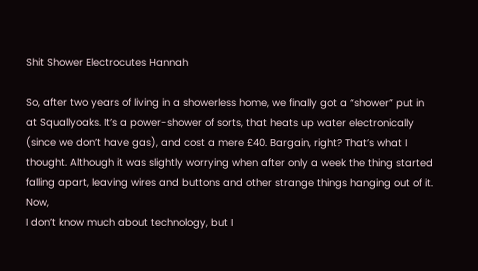Shit Shower Electrocutes Hannah

So, after two years of living in a showerless home, we finally got a “shower” put in at Squallyoaks. It’s a power-shower of sorts, that heats up water electronically (since we don’t have gas), and cost a mere £40. Bargain, right? That’s what I thought. Although it was slightly worrying when after only a week the thing started falling apart, leaving wires and buttons and other strange things hanging out of it. Now,
I don’t know much about technology, but I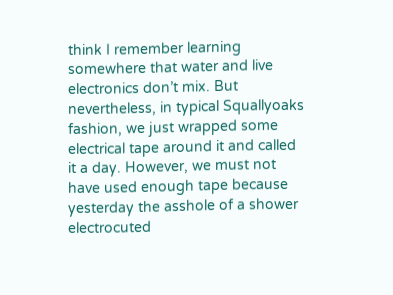think I remember learning somewhere that water and live electronics don’t mix. But nevertheless, in typical Squallyoaks fashion, we just wrapped some electrical tape around it and called it a day. However, we must not have used enough tape because yesterday the asshole of a shower electrocuted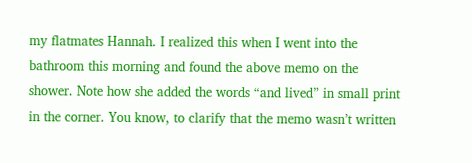my flatmates Hannah. I realized this when I went into the bathroom this morning and found the above memo on the shower. Note how she added the words “and lived” in small print in the corner. You know, to clarify that the memo wasn’t written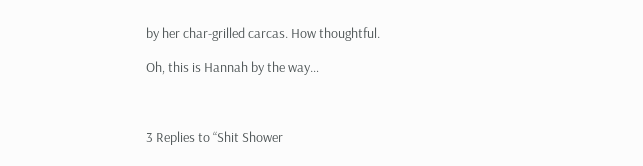by her char-grilled carcas. How thoughtful.

Oh, this is Hannah by the way…



3 Replies to “Shit Shower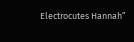Electrocutes Hannah”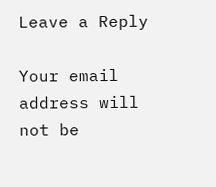Leave a Reply

Your email address will not be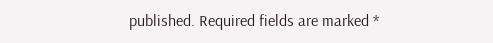published. Required fields are marked *